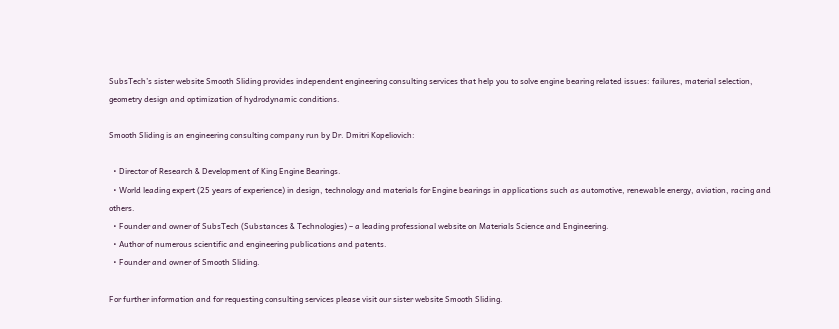SubsTech’s sister website Smooth Sliding provides independent engineering consulting services that help you to solve engine bearing related issues: failures, material selection, geometry design and optimization of hydrodynamic conditions.

Smooth Sliding is an engineering consulting company run by Dr. Dmitri Kopeliovich:

  • Director of Research & Development of King Engine Bearings.
  • World leading expert (25 years of experience) in design, technology and materials for Engine bearings in applications such as automotive, renewable energy, aviation, racing and others.
  • Founder and owner of SubsTech (Substances & Technologies) – a leading professional website on Materials Science and Engineering.
  • Author of numerous scientific and engineering publications and patents.
  • Founder and owner of Smooth Sliding.

For further information and for requesting consulting services please visit our sister website Smooth Sliding.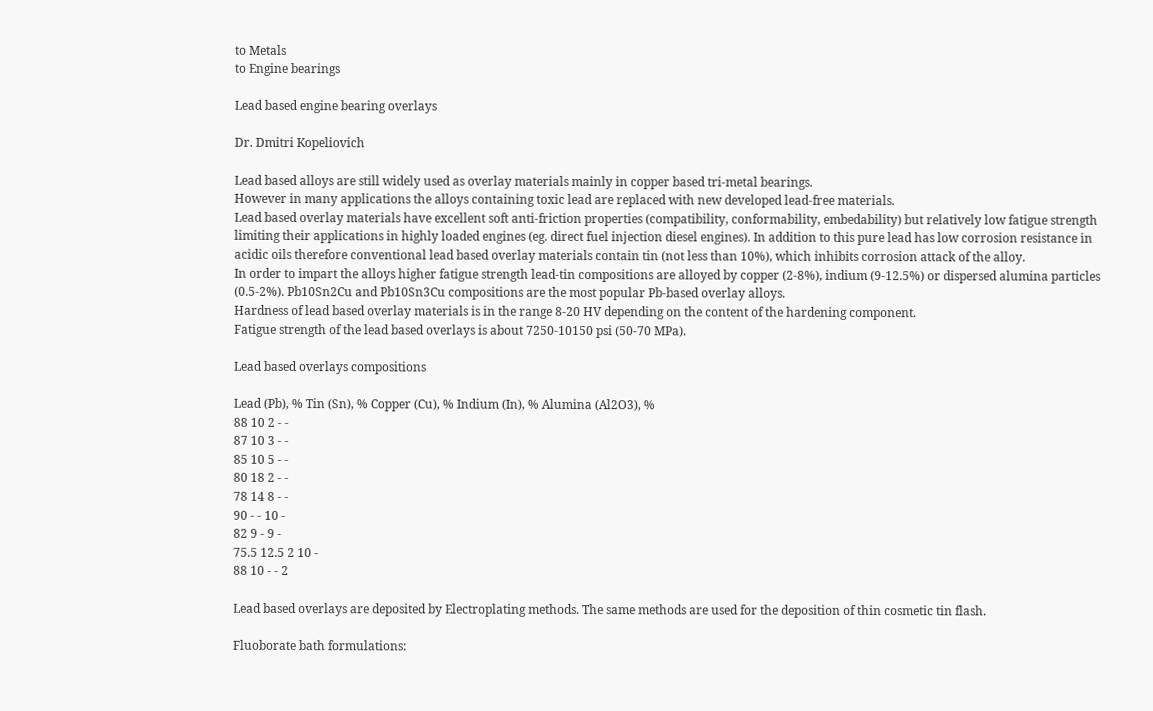to Metals
to Engine bearings

Lead based engine bearing overlays

Dr. Dmitri Kopeliovich

Lead based alloys are still widely used as overlay materials mainly in copper based tri-metal bearings.
However in many applications the alloys containing toxic lead are replaced with new developed lead-free materials.
Lead based overlay materials have excellent soft anti-friction properties (compatibility, conformability, embedability) but relatively low fatigue strength limiting their applications in highly loaded engines (eg. direct fuel injection diesel engines). In addition to this pure lead has low corrosion resistance in acidic oils therefore conventional lead based overlay materials contain tin (not less than 10%), which inhibits corrosion attack of the alloy.
In order to impart the alloys higher fatigue strength lead-tin compositions are alloyed by copper (2-8%), indium (9-12.5%) or dispersed alumina particles (0.5-2%). Pb10Sn2Cu and Pb10Sn3Cu compositions are the most popular Pb-based overlay alloys.
Hardness of lead based overlay materials is in the range 8-20 HV depending on the content of the hardening component.
Fatigue strength of the lead based overlays is about 7250-10150 psi (50-70 MPa).

Lead based overlays compositions

Lead (Pb), % Tin (Sn), % Copper (Cu), % Indium (In), % Alumina (Al2O3), %
88 10 2 - -
87 10 3 - -
85 10 5 - -
80 18 2 - -
78 14 8 - -
90 - - 10 -
82 9 - 9 -
75.5 12.5 2 10 -
88 10 - - 2

Lead based overlays are deposited by Electroplating methods. The same methods are used for the deposition of thin cosmetic tin flash.

Fluoborate bath formulations: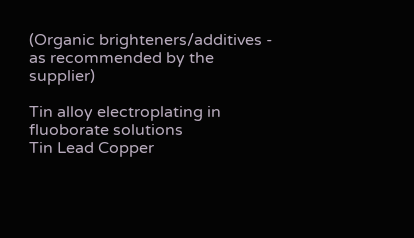(Organic brighteners/additives - as recommended by the supplier)

Tin alloy electroplating in fluoborate solutions
Tin Lead Copper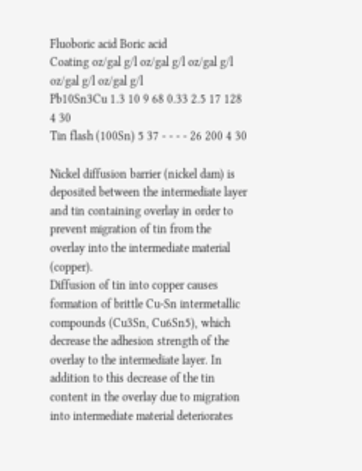Fluoboric acid Boric acid
Coating oz/gal g/l oz/gal g/l oz/gal g/l oz/gal g/l oz/gal g/l
Pb10Sn3Cu 1.3 10 9 68 0.33 2.5 17 128 4 30
Tin flash (100Sn) 5 37 - - - - 26 200 4 30

Nickel diffusion barrier (nickel dam) is deposited between the intermediate layer and tin containing overlay in order to prevent migration of tin from the overlay into the intermediate material (copper).
Diffusion of tin into copper causes formation of brittle Cu-Sn intermetallic compounds (Cu3Sn, Cu6Sn5), which decrease the adhesion strength of the overlay to the intermediate layer. In addition to this decrease of the tin content in the overlay due to migration into intermediate material deteriorates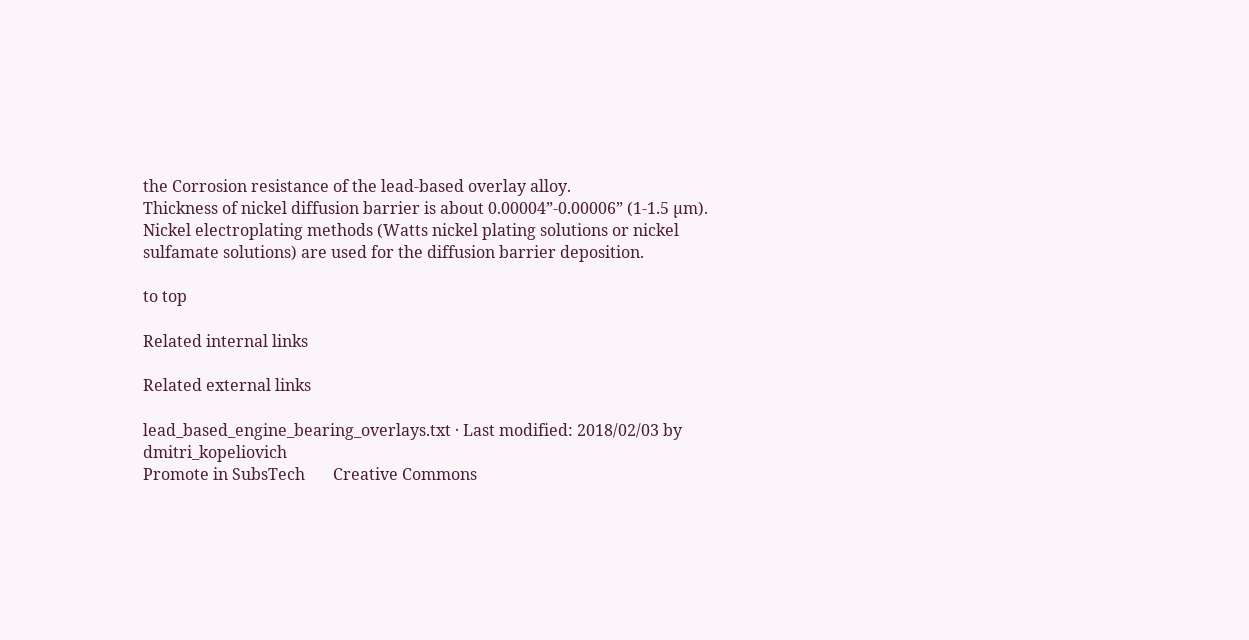the Corrosion resistance of the lead-based overlay alloy.
Thickness of nickel diffusion barrier is about 0.00004”-0.00006” (1-1.5 µm).
Nickel electroplating methods (Watts nickel plating solutions or nickel sulfamate solutions) are used for the diffusion barrier deposition.

to top

Related internal links

Related external links

lead_based_engine_bearing_overlays.txt · Last modified: 2018/02/03 by dmitri_kopeliovich
Promote in SubsTech       Creative Commons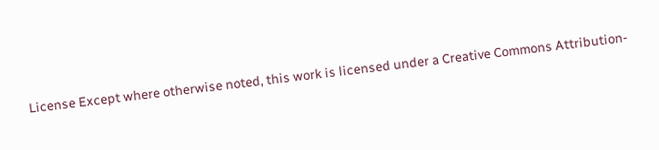License Except where otherwise noted, this work is licensed under a Creative Commons Attribution-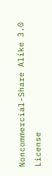Noncommercial-Share Alike 3.0 License